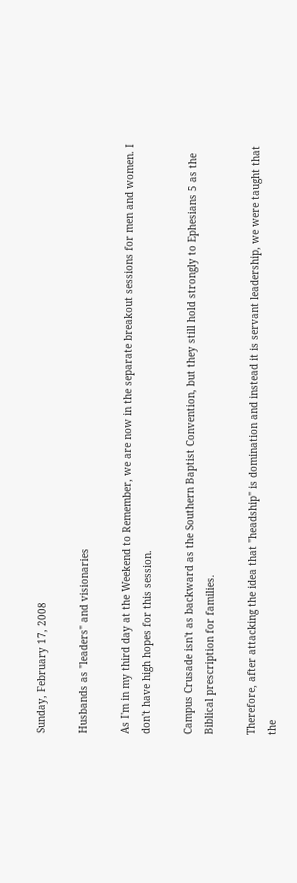Sunday, February 17, 2008

Husbands as "leaders" and visionaries

As I'm in my third day at the Weekend to Remember, we are now in the separate breakout sessions for men and women. I don't have high hopes for this session.

Campus Crusade isn't as backward as the Southern Baptist Convention, but they still hold strongly to Ephesians 5 as the Biblical prescription for families.

Therefore, after attacking the idea that "headship" is domination and instead it is servant leadership, we were taught that the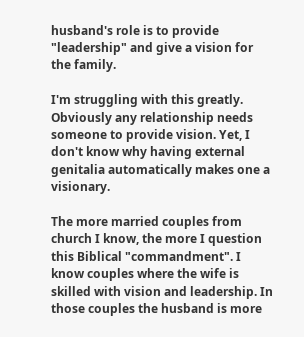husband's role is to provide "leadership" and give a vision for the family.

I'm struggling with this greatly. Obviously any relationship needs someone to provide vision. Yet, I don't know why having external genitalia automatically makes one a visionary.

The more married couples from church I know, the more I question this Biblical "commandment". I know couples where the wife is skilled with vision and leadership. In those couples the husband is more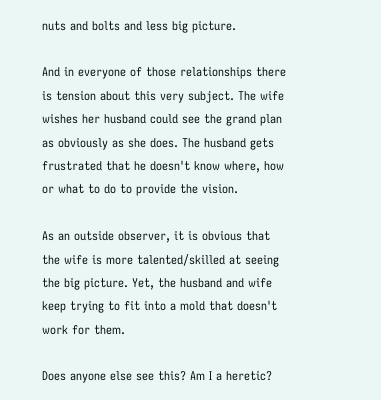nuts and bolts and less big picture.

And in everyone of those relationships there is tension about this very subject. The wife wishes her husband could see the grand plan as obviously as she does. The husband gets frustrated that he doesn't know where, how or what to do to provide the vision.

As an outside observer, it is obvious that the wife is more talented/skilled at seeing the big picture. Yet, the husband and wife keep trying to fit into a mold that doesn't work for them.

Does anyone else see this? Am I a heretic?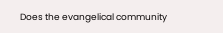Does the evangelical community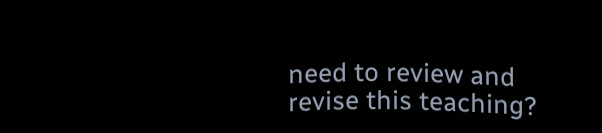need to review and revise this teaching?